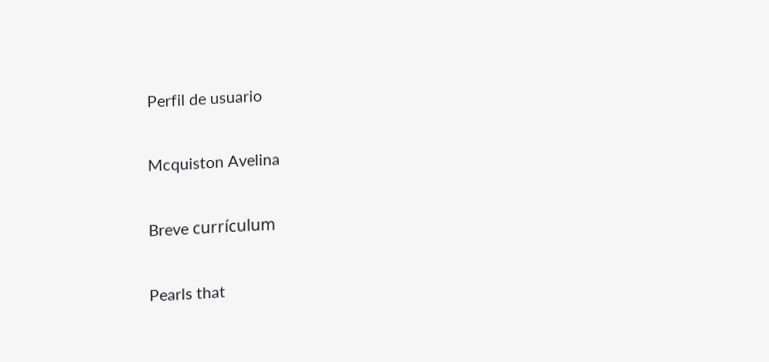Perfil de usuario

Mcquiston Avelina

Breve currículum

Pearls that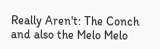Really Aren't: The Conch and also the Melo Melo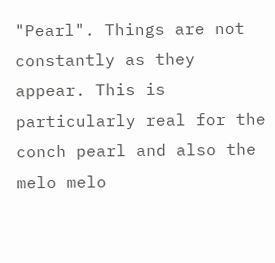"Pearl". Things are not constantly as they appear. This is particularly real for the conch pearl and also the melo melo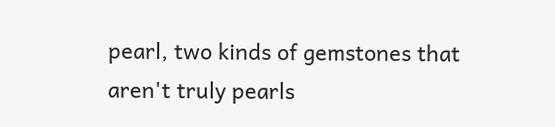pearl, two kinds of gemstones that aren't truly pearls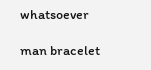whatsoever

man bracelet